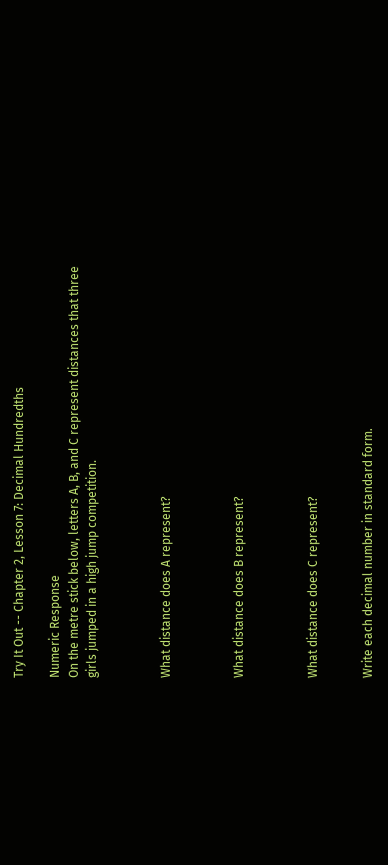Try It Out -- Chapter 2, Lesson 7: Decimal Hundredths

Numeric Response
On the metre stick below, letters A, B, and C represent distances that three girls jumped in a high jump competition.



What distance does A represent?



What distance does B represent?



What distance does C represent?


Write each decimal number in standard form.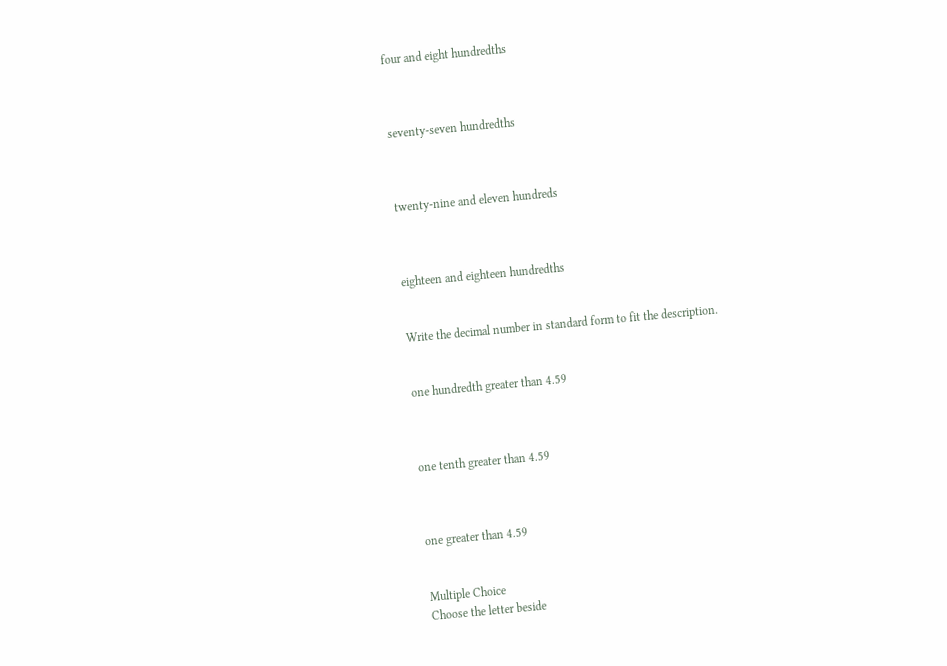four and eight hundredths



seventy-seven hundredths



twenty-nine and eleven hundreds



eighteen and eighteen hundredths


Write the decimal number in standard form to fit the description.


one hundredth greater than 4.59



one tenth greater than 4.59



one greater than 4.59


Multiple Choice
Choose the letter beside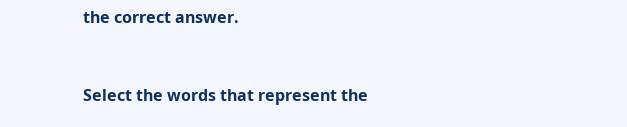the correct answer.


Select the words that represent the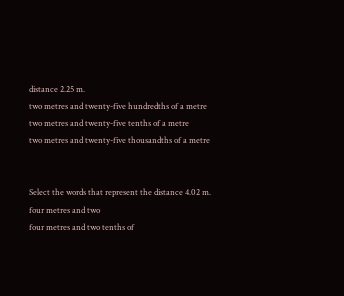distance 2.25 m.
two metres and twenty-five hundredths of a metre
two metres and twenty-five tenths of a metre
two metres and twenty-five thousandths of a metre


Select the words that represent the distance 4.02 m.
four metres and two
four metres and two tenths of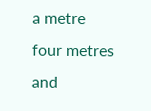a metre
four metres and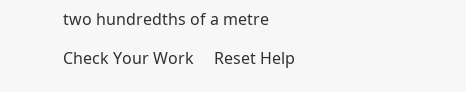two hundredths of a metre

Check Your Work     Reset Help